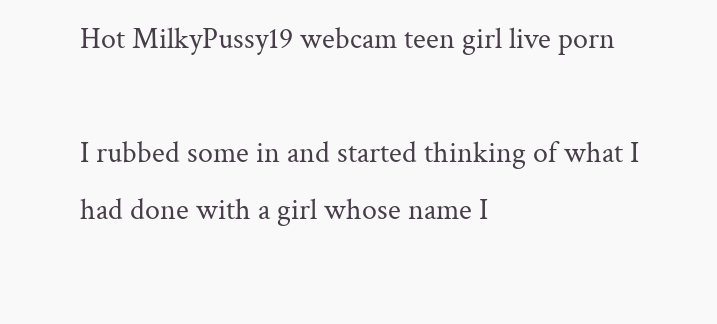Hot MilkyPussy19 webcam teen girl live porn

I rubbed some in and started thinking of what I had done with a girl whose name I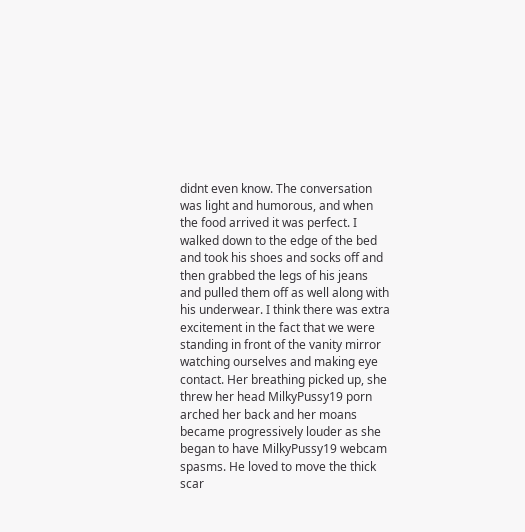didnt even know. The conversation was light and humorous, and when the food arrived it was perfect. I walked down to the edge of the bed and took his shoes and socks off and then grabbed the legs of his jeans and pulled them off as well along with his underwear. I think there was extra excitement in the fact that we were standing in front of the vanity mirror watching ourselves and making eye contact. Her breathing picked up, she threw her head MilkyPussy19 porn arched her back and her moans became progressively louder as she began to have MilkyPussy19 webcam spasms. He loved to move the thick scar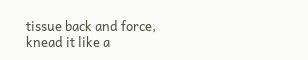tissue back and force, knead it like a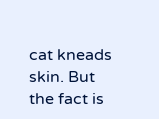cat kneads skin. But the fact is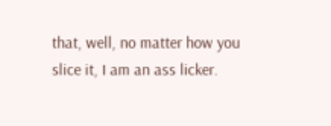that, well, no matter how you slice it, I am an ass licker.